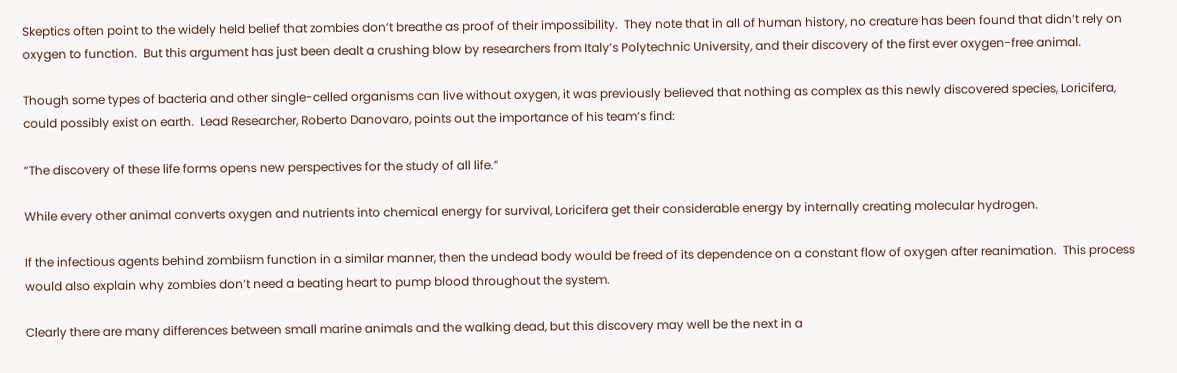Skeptics often point to the widely held belief that zombies don’t breathe as proof of their impossibility.  They note that in all of human history, no creature has been found that didn’t rely on oxygen to function.  But this argument has just been dealt a crushing blow by researchers from Italy’s Polytechnic University, and their discovery of the first ever oxygen-free animal.

Though some types of bacteria and other single-celled organisms can live without oxygen, it was previously believed that nothing as complex as this newly discovered species, Loricifera, could possibly exist on earth.  Lead Researcher, Roberto Danovaro, points out the importance of his team’s find:

“The discovery of these life forms opens new perspectives for the study of all life.”

While every other animal converts oxygen and nutrients into chemical energy for survival, Loricifera get their considerable energy by internally creating molecular hydrogen.

If the infectious agents behind zombiism function in a similar manner, then the undead body would be freed of its dependence on a constant flow of oxygen after reanimation.  This process would also explain why zombies don’t need a beating heart to pump blood throughout the system.

Clearly there are many differences between small marine animals and the walking dead, but this discovery may well be the next in a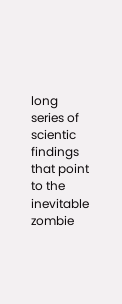long series of scientic findings that point to the inevitable zombie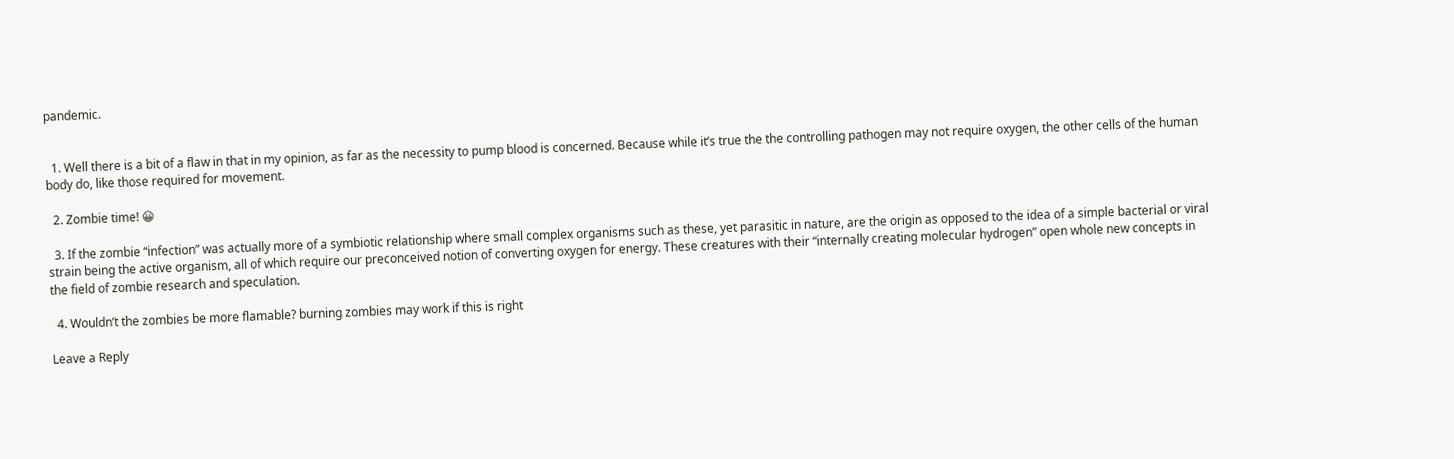pandemic.


  1. Well there is a bit of a flaw in that in my opinion, as far as the necessity to pump blood is concerned. Because while it’s true the the controlling pathogen may not require oxygen, the other cells of the human body do, like those required for movement.

  2. Zombie time! 😀

  3. If the zombie “infection” was actually more of a symbiotic relationship where small complex organisms such as these, yet parasitic in nature, are the origin as opposed to the idea of a simple bacterial or viral strain being the active organism, all of which require our preconceived notion of converting oxygen for energy. These creatures with their “internally creating molecular hydrogen” open whole new concepts in the field of zombie research and speculation.

  4. Wouldn’t the zombies be more flamable? burning zombies may work if this is right

Leave a Reply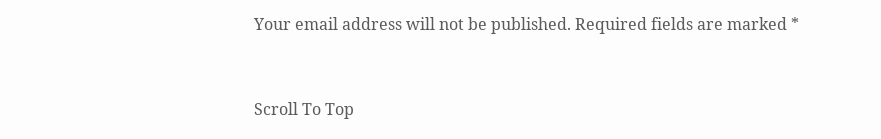Your email address will not be published. Required fields are marked *


Scroll To Top